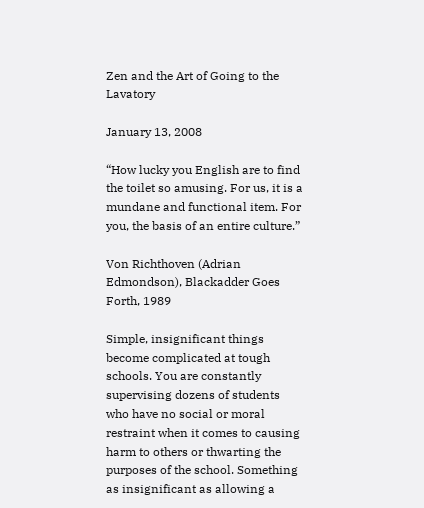Zen and the Art of Going to the Lavatory

January 13, 2008

“How lucky you English are to find the toilet so amusing. For us, it is a mundane and functional item. For you, the basis of an entire culture.”

Von Richthoven (Adrian Edmondson), Blackadder Goes Forth, 1989

Simple, insignificant things become complicated at tough schools. You are constantly supervising dozens of students who have no social or moral restraint when it comes to causing harm to others or thwarting the purposes of the school. Something as insignificant as allowing a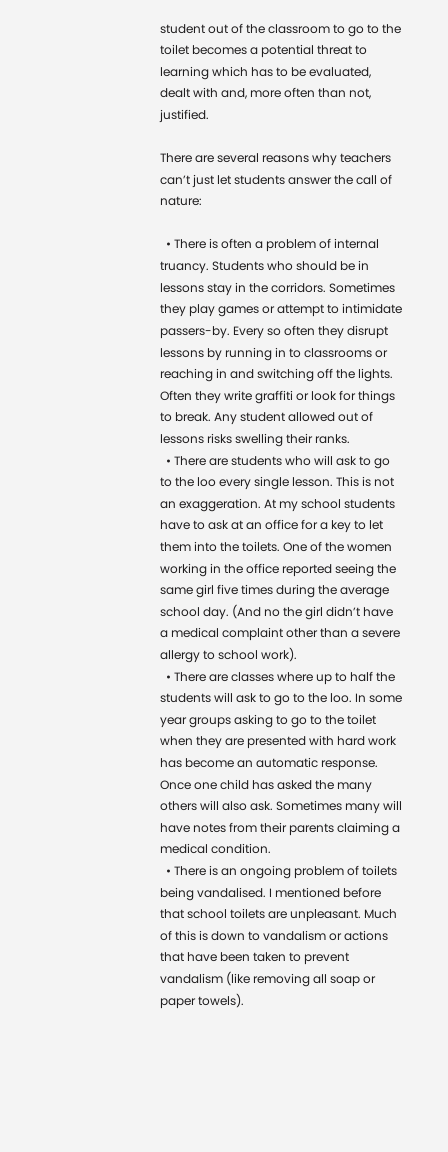student out of the classroom to go to the toilet becomes a potential threat to learning which has to be evaluated, dealt with and, more often than not, justified.

There are several reasons why teachers can’t just let students answer the call of nature:

  • There is often a problem of internal truancy. Students who should be in lessons stay in the corridors. Sometimes they play games or attempt to intimidate passers-by. Every so often they disrupt lessons by running in to classrooms or reaching in and switching off the lights. Often they write graffiti or look for things to break. Any student allowed out of lessons risks swelling their ranks.
  • There are students who will ask to go to the loo every single lesson. This is not an exaggeration. At my school students have to ask at an office for a key to let them into the toilets. One of the women working in the office reported seeing the same girl five times during the average school day. (And no the girl didn’t have a medical complaint other than a severe allergy to school work).
  • There are classes where up to half the students will ask to go to the loo. In some year groups asking to go to the toilet when they are presented with hard work has become an automatic response. Once one child has asked the many others will also ask. Sometimes many will have notes from their parents claiming a medical condition.
  • There is an ongoing problem of toilets being vandalised. I mentioned before that school toilets are unpleasant. Much of this is down to vandalism or actions that have been taken to prevent vandalism (like removing all soap or paper towels).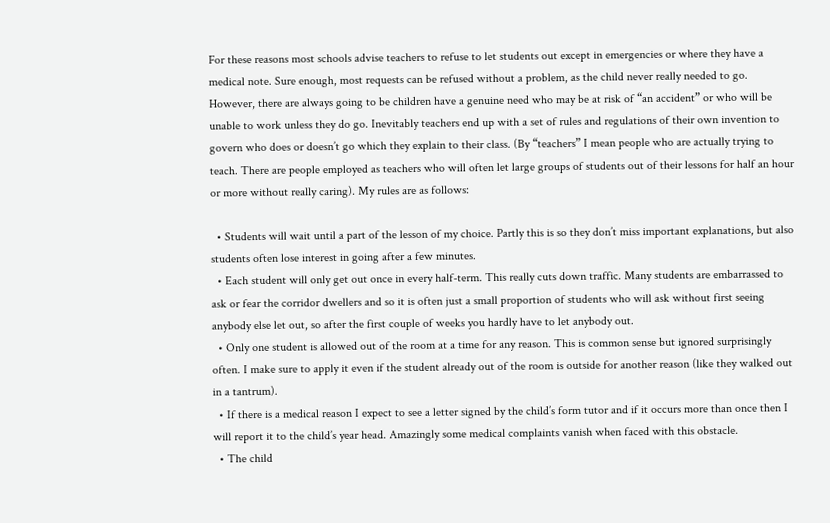For these reasons most schools advise teachers to refuse to let students out except in emergencies or where they have a medical note. Sure enough, most requests can be refused without a problem, as the child never really needed to go. However, there are always going to be children have a genuine need who may be at risk of “an accident” or who will be unable to work unless they do go. Inevitably teachers end up with a set of rules and regulations of their own invention to govern who does or doesn’t go which they explain to their class. (By “teachers” I mean people who are actually trying to teach. There are people employed as teachers who will often let large groups of students out of their lessons for half an hour or more without really caring). My rules are as follows:

  • Students will wait until a part of the lesson of my choice. Partly this is so they don’t miss important explanations, but also students often lose interest in going after a few minutes.
  • Each student will only get out once in every half-term. This really cuts down traffic. Many students are embarrassed to ask or fear the corridor dwellers and so it is often just a small proportion of students who will ask without first seeing anybody else let out, so after the first couple of weeks you hardly have to let anybody out.
  • Only one student is allowed out of the room at a time for any reason. This is common sense but ignored surprisingly often. I make sure to apply it even if the student already out of the room is outside for another reason (like they walked out in a tantrum).
  • If there is a medical reason I expect to see a letter signed by the child’s form tutor and if it occurs more than once then I will report it to the child’s year head. Amazingly some medical complaints vanish when faced with this obstacle.
  • The child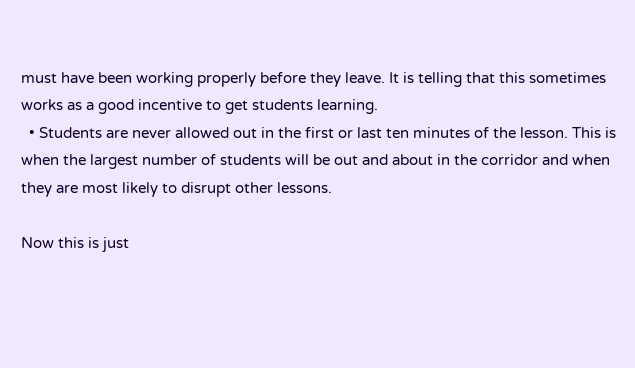must have been working properly before they leave. It is telling that this sometimes works as a good incentive to get students learning.
  • Students are never allowed out in the first or last ten minutes of the lesson. This is when the largest number of students will be out and about in the corridor and when they are most likely to disrupt other lessons.

Now this is just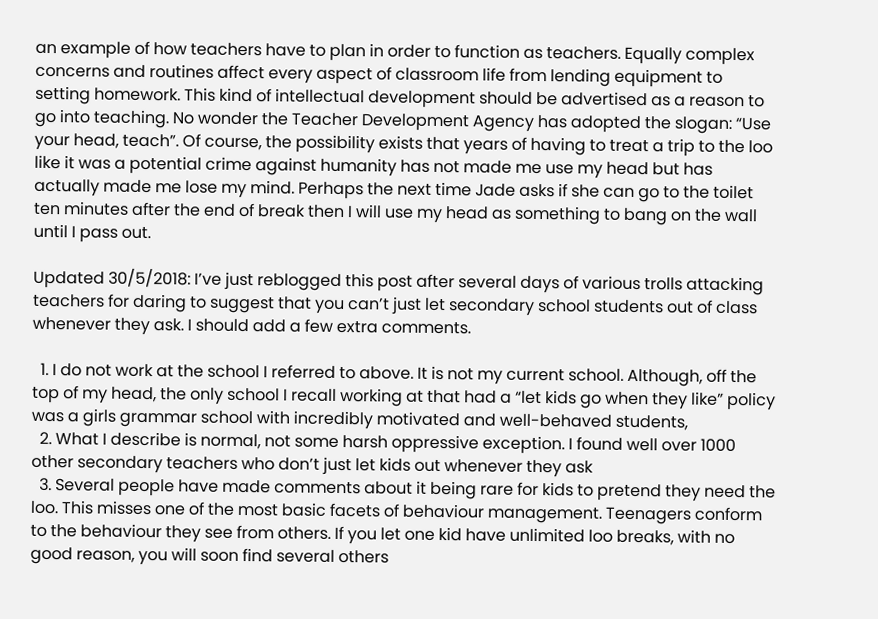an example of how teachers have to plan in order to function as teachers. Equally complex concerns and routines affect every aspect of classroom life from lending equipment to setting homework. This kind of intellectual development should be advertised as a reason to go into teaching. No wonder the Teacher Development Agency has adopted the slogan: “Use your head, teach”. Of course, the possibility exists that years of having to treat a trip to the loo like it was a potential crime against humanity has not made me use my head but has actually made me lose my mind. Perhaps the next time Jade asks if she can go to the toilet ten minutes after the end of break then I will use my head as something to bang on the wall until I pass out.

Updated 30/5/2018: I’ve just reblogged this post after several days of various trolls attacking teachers for daring to suggest that you can’t just let secondary school students out of class whenever they ask. I should add a few extra comments.

  1. I do not work at the school I referred to above. It is not my current school. Although, off the top of my head, the only school I recall working at that had a “let kids go when they like” policy was a girls grammar school with incredibly motivated and well-behaved students,
  2. What I describe is normal, not some harsh oppressive exception. I found well over 1000 other secondary teachers who don’t just let kids out whenever they ask
  3. Several people have made comments about it being rare for kids to pretend they need the loo. This misses one of the most basic facets of behaviour management. Teenagers conform to the behaviour they see from others. If you let one kid have unlimited loo breaks, with no good reason, you will soon find several others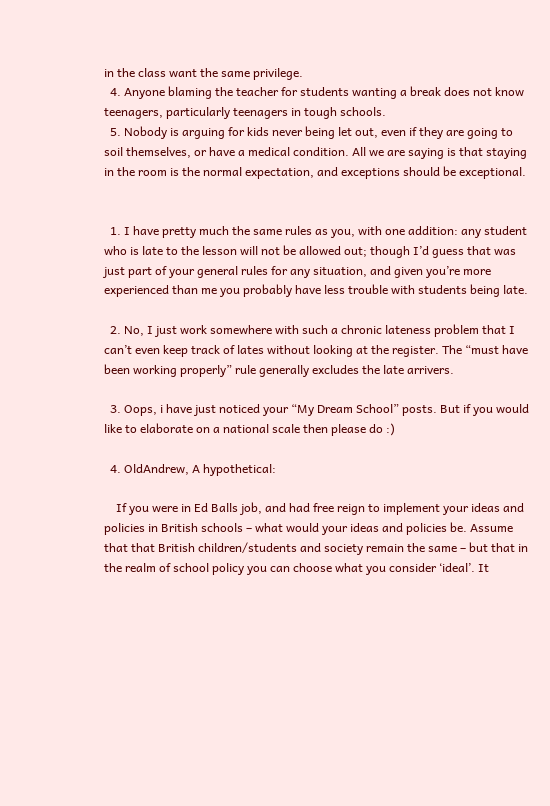in the class want the same privilege.
  4. Anyone blaming the teacher for students wanting a break does not know teenagers, particularly teenagers in tough schools.
  5. Nobody is arguing for kids never being let out, even if they are going to soil themselves, or have a medical condition. All we are saying is that staying in the room is the normal expectation, and exceptions should be exceptional.


  1. I have pretty much the same rules as you, with one addition: any student who is late to the lesson will not be allowed out; though I’d guess that was just part of your general rules for any situation, and given you’re more experienced than me you probably have less trouble with students being late.

  2. No, I just work somewhere with such a chronic lateness problem that I can’t even keep track of lates without looking at the register. The “must have been working properly” rule generally excludes the late arrivers.

  3. Oops, i have just noticed your “My Dream School” posts. But if you would like to elaborate on a national scale then please do :)

  4. OldAndrew, A hypothetical:

    If you were in Ed Balls job, and had free reign to implement your ideas and policies in British schools – what would your ideas and policies be. Assume that that British children/students and society remain the same – but that in the realm of school policy you can choose what you consider ‘ideal’. It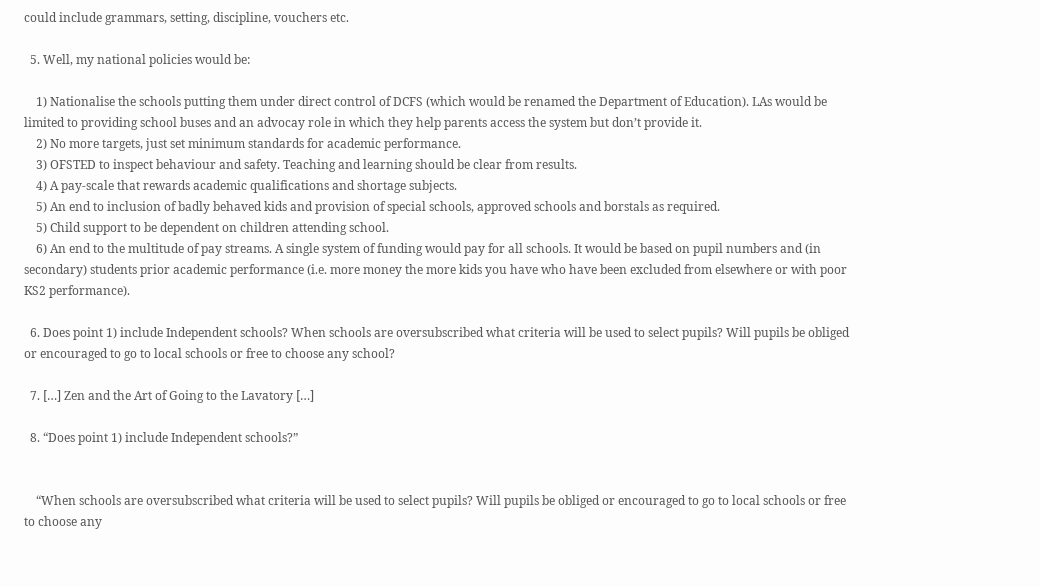could include grammars, setting, discipline, vouchers etc.

  5. Well, my national policies would be:

    1) Nationalise the schools putting them under direct control of DCFS (which would be renamed the Department of Education). LAs would be limited to providing school buses and an advocay role in which they help parents access the system but don’t provide it.
    2) No more targets, just set minimum standards for academic performance.
    3) OFSTED to inspect behaviour and safety. Teaching and learning should be clear from results.
    4) A pay-scale that rewards academic qualifications and shortage subjects.
    5) An end to inclusion of badly behaved kids and provision of special schools, approved schools and borstals as required.
    5) Child support to be dependent on children attending school.
    6) An end to the multitude of pay streams. A single system of funding would pay for all schools. It would be based on pupil numbers and (in secondary) students prior academic performance (i.e. more money the more kids you have who have been excluded from elsewhere or with poor KS2 performance).

  6. Does point 1) include Independent schools? When schools are oversubscribed what criteria will be used to select pupils? Will pupils be obliged or encouraged to go to local schools or free to choose any school?

  7. […] Zen and the Art of Going to the Lavatory […]

  8. “Does point 1) include Independent schools?”


    “When schools are oversubscribed what criteria will be used to select pupils? Will pupils be obliged or encouraged to go to local schools or free to choose any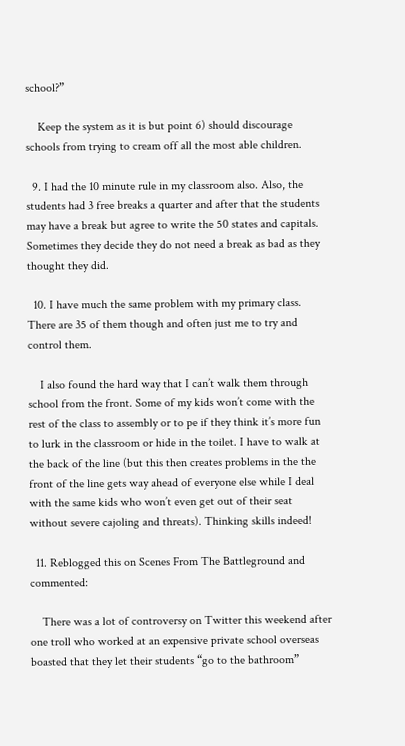school?”

    Keep the system as it is but point 6) should discourage schools from trying to cream off all the most able children.

  9. I had the 10 minute rule in my classroom also. Also, the students had 3 free breaks a quarter and after that the students may have a break but agree to write the 50 states and capitals. Sometimes they decide they do not need a break as bad as they thought they did.

  10. I have much the same problem with my primary class. There are 35 of them though and often just me to try and control them.

    I also found the hard way that I can’t walk them through school from the front. Some of my kids won’t come with the rest of the class to assembly or to pe if they think it’s more fun to lurk in the classroom or hide in the toilet. I have to walk at the back of the line (but this then creates problems in the the front of the line gets way ahead of everyone else while I deal with the same kids who won’t even get out of their seat without severe cajoling and threats). Thinking skills indeed!

  11. Reblogged this on Scenes From The Battleground and commented:

    There was a lot of controversy on Twitter this weekend after one troll who worked at an expensive private school overseas boasted that they let their students “go to the bathroom”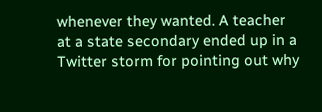whenever they wanted. A teacher at a state secondary ended up in a Twitter storm for pointing out why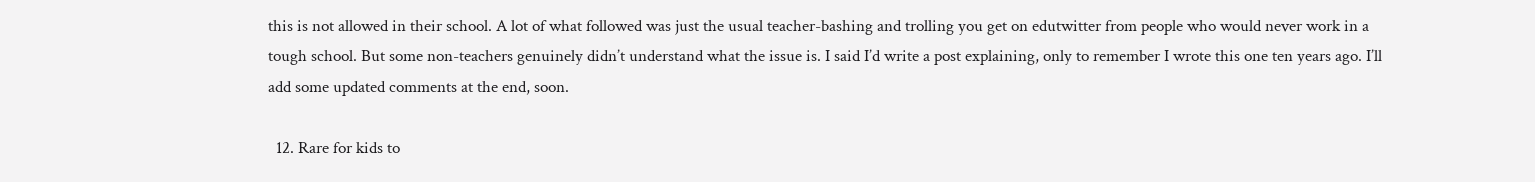this is not allowed in their school. A lot of what followed was just the usual teacher-bashing and trolling you get on edutwitter from people who would never work in a tough school. But some non-teachers genuinely didn’t understand what the issue is. I said I’d write a post explaining, only to remember I wrote this one ten years ago. I’ll add some updated comments at the end, soon.

  12. Rare for kids to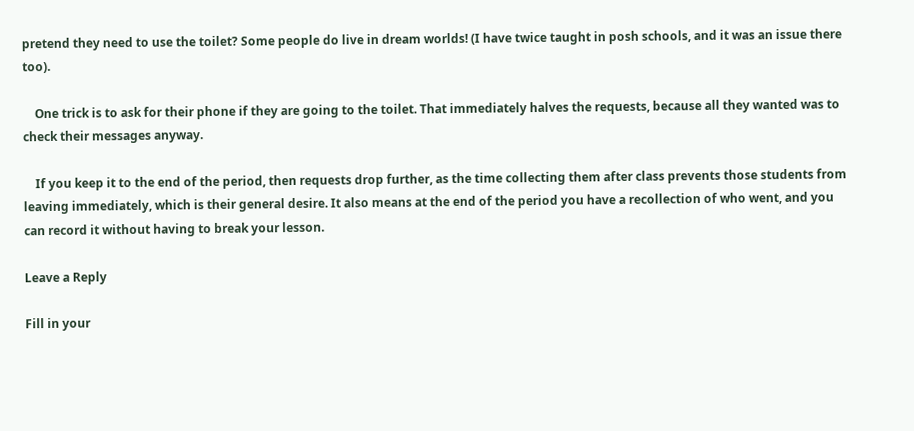pretend they need to use the toilet? Some people do live in dream worlds! (I have twice taught in posh schools, and it was an issue there too).

    One trick is to ask for their phone if they are going to the toilet. That immediately halves the requests, because all they wanted was to check their messages anyway.

    If you keep it to the end of the period, then requests drop further, as the time collecting them after class prevents those students from leaving immediately, which is their general desire. It also means at the end of the period you have a recollection of who went, and you can record it without having to break your lesson.

Leave a Reply

Fill in your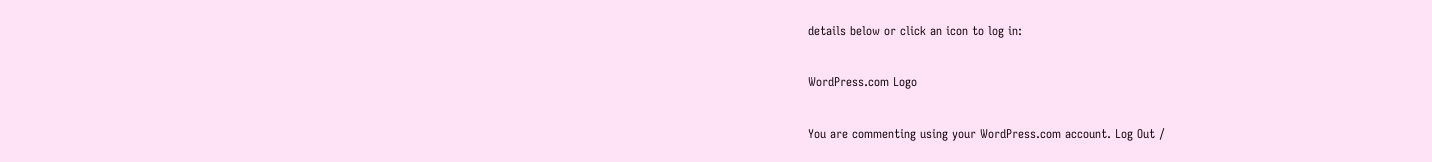details below or click an icon to log in:

WordPress.com Logo

You are commenting using your WordPress.com account. Log Out /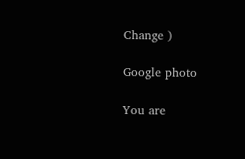Change )

Google photo

You are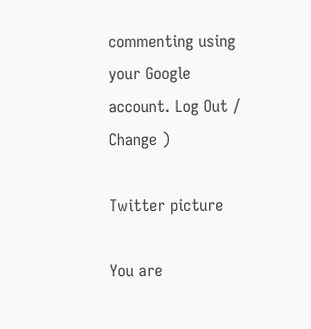commenting using your Google account. Log Out /  Change )

Twitter picture

You are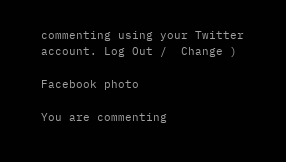commenting using your Twitter account. Log Out /  Change )

Facebook photo

You are commenting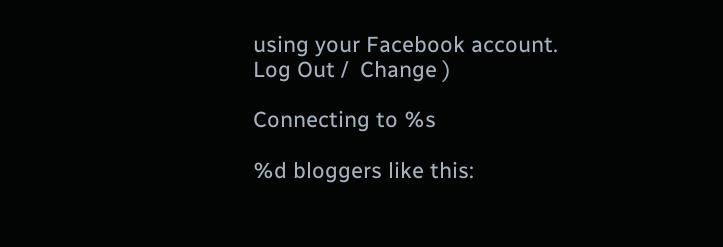using your Facebook account. Log Out /  Change )

Connecting to %s

%d bloggers like this: